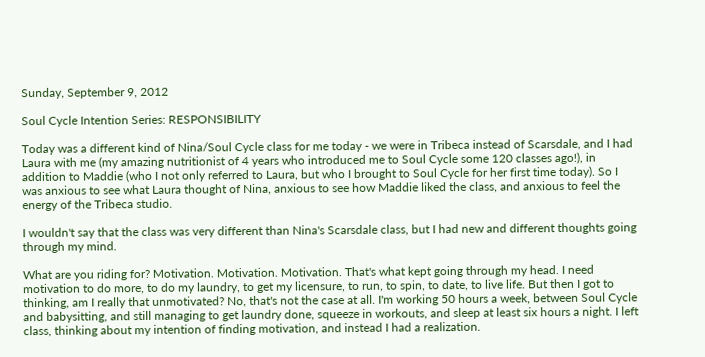Sunday, September 9, 2012

Soul Cycle Intention Series: RESPONSIBILITY

Today was a different kind of Nina/Soul Cycle class for me today - we were in Tribeca instead of Scarsdale, and I had Laura with me (my amazing nutritionist of 4 years who introduced me to Soul Cycle some 120 classes ago!), in addition to Maddie (who I not only referred to Laura, but who I brought to Soul Cycle for her first time today). So I was anxious to see what Laura thought of Nina, anxious to see how Maddie liked the class, and anxious to feel the energy of the Tribeca studio.

I wouldn't say that the class was very different than Nina's Scarsdale class, but I had new and different thoughts going through my mind.

What are you riding for? Motivation. Motivation. Motivation. That's what kept going through my head. I need motivation to do more, to do my laundry, to get my licensure, to run, to spin, to date, to live life. But then I got to thinking, am I really that unmotivated? No, that's not the case at all. I'm working 50 hours a week, between Soul Cycle and babysitting, and still managing to get laundry done, squeeze in workouts, and sleep at least six hours a night. I left class, thinking about my intention of finding motivation, and instead I had a realization.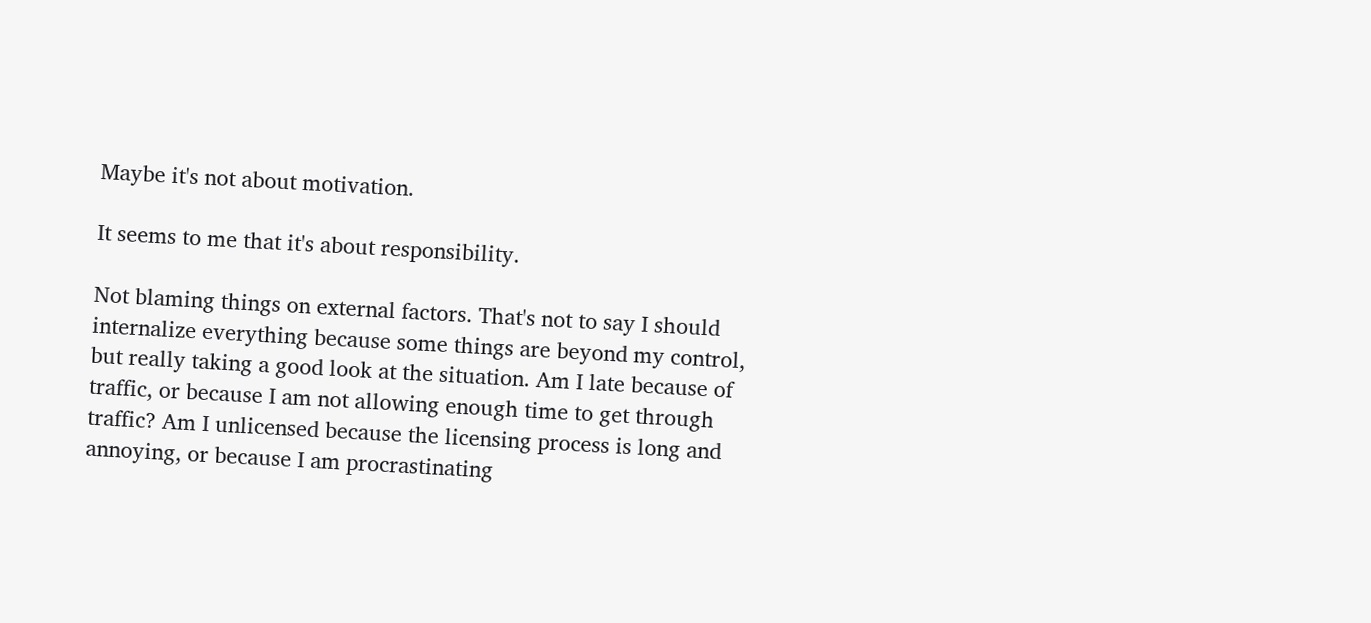Maybe it's not about motivation.

It seems to me that it's about responsibility.

Not blaming things on external factors. That's not to say I should internalize everything because some things are beyond my control, but really taking a good look at the situation. Am I late because of traffic, or because I am not allowing enough time to get through traffic? Am I unlicensed because the licensing process is long and annoying, or because I am procrastinating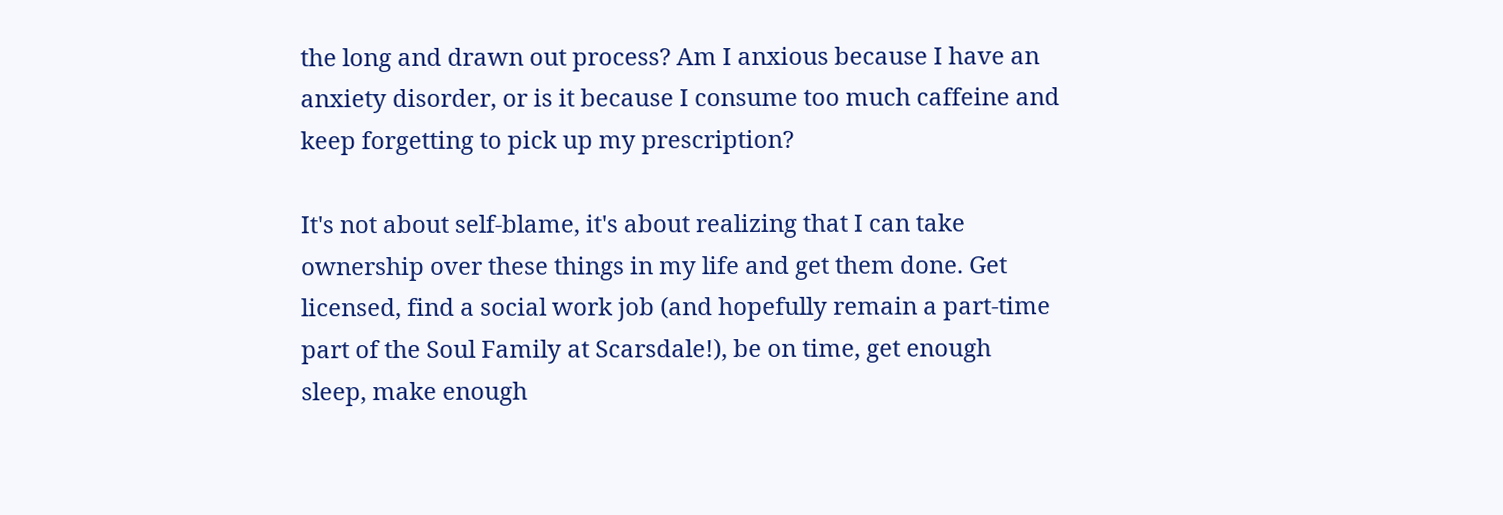the long and drawn out process? Am I anxious because I have an anxiety disorder, or is it because I consume too much caffeine and keep forgetting to pick up my prescription?

It's not about self-blame, it's about realizing that I can take ownership over these things in my life and get them done. Get licensed, find a social work job (and hopefully remain a part-time part of the Soul Family at Scarsdale!), be on time, get enough sleep, make enough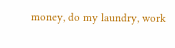money, do my laundry, work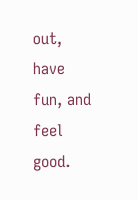out, have fun, and feel good.